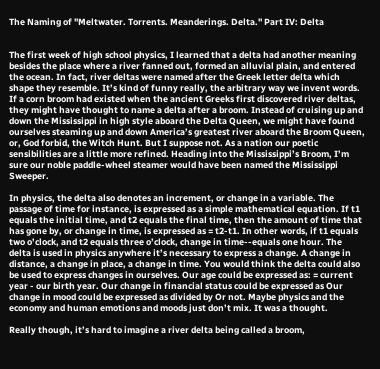The Naming of "Meltwater. Torrents. Meanderings. Delta." Part IV: Delta


The first week of high school physics, I learned that a delta had another meaning besides the place where a river fanned out, formed an alluvial plain, and entered the ocean. In fact, river deltas were named after the Greek letter delta which shape they resemble. It’s kind of funny really, the arbitrary way we invent words. If a corn broom had existed when the ancient Greeks first discovered river deltas, they might have thought to name a delta after a broom. Instead of cruising up and down the Mississippi in high style aboard the Delta Queen, we might have found ourselves steaming up and down America’s greatest river aboard the Broom Queen, or, God forbid, the Witch Hunt. But I suppose not. As a nation our poetic sensibilities are a little more refined. Heading into the Mississippi’s Broom, I’m sure our noble paddle-wheel steamer would have been named the Mississippi Sweeper.

In physics, the delta also denotes an increment, or change in a variable. The passage of time for instance, is expressed as a simple mathematical equation. If t1 equals the initial time, and t2 equals the final time, then the amount of time that has gone by, or change in time, is expressed as = t2-t1. In other words, if t1 equals two o’clock, and t2 equals three o’clock, change in time--equals one hour. The delta is used in physics anywhere it’s necessary to express a change. A change in distance, a change in place, a change in time. You would think the delta could also be used to express changes in ourselves. Our age could be expressed as: = current year - our birth year. Our change in financial status could be expressed as Our change in mood could be expressed as divided by Or not. Maybe physics and the economy and human emotions and moods just don’t mix. It was a thought.

Really though, it’s hard to imagine a river delta being called a broom,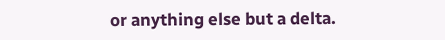or anything else but a delta.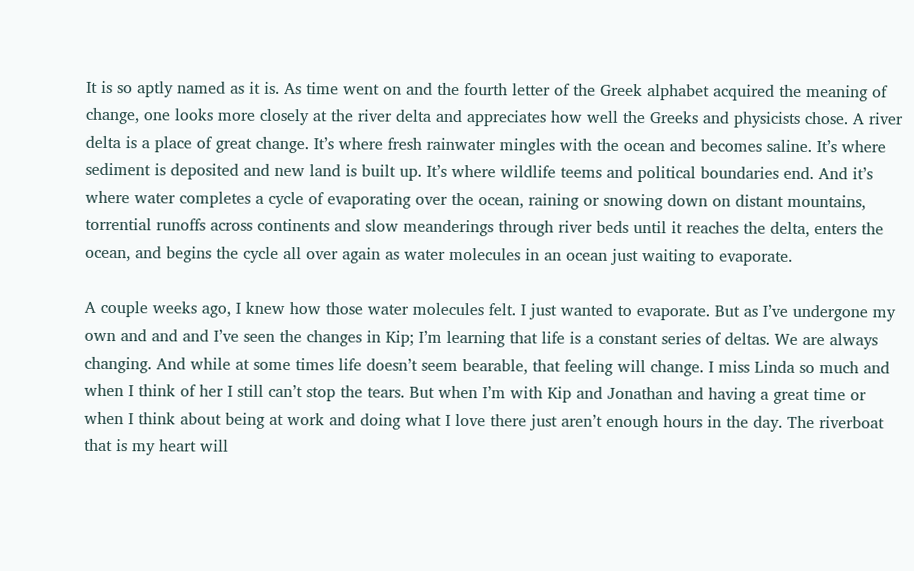It is so aptly named as it is. As time went on and the fourth letter of the Greek alphabet acquired the meaning of change, one looks more closely at the river delta and appreciates how well the Greeks and physicists chose. A river delta is a place of great change. It’s where fresh rainwater mingles with the ocean and becomes saline. It’s where sediment is deposited and new land is built up. It’s where wildlife teems and political boundaries end. And it’s where water completes a cycle of evaporating over the ocean, raining or snowing down on distant mountains, torrential runoffs across continents and slow meanderings through river beds until it reaches the delta, enters the ocean, and begins the cycle all over again as water molecules in an ocean just waiting to evaporate.

A couple weeks ago, I knew how those water molecules felt. I just wanted to evaporate. But as I’ve undergone my own and and and I’ve seen the changes in Kip; I’m learning that life is a constant series of deltas. We are always changing. And while at some times life doesn’t seem bearable, that feeling will change. I miss Linda so much and when I think of her I still can’t stop the tears. But when I’m with Kip and Jonathan and having a great time or when I think about being at work and doing what I love there just aren’t enough hours in the day. The riverboat that is my heart will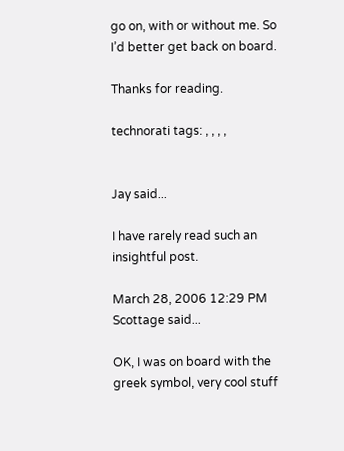go on, with or without me. So I’d better get back on board.

Thanks for reading.

technorati tags: , , , ,


Jay said...

I have rarely read such an insightful post.

March 28, 2006 12:29 PM
Scottage said...

OK, I was on board with the greek symbol, very cool stuff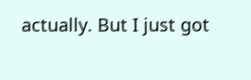actually. But I just got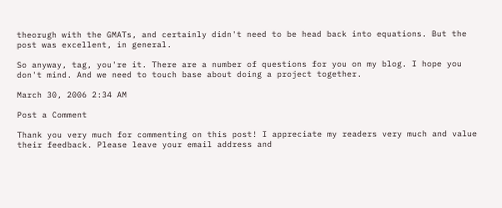theorugh with the GMATs, and certainly didn't need to be head back into equations. But the post was excellent, in general.

So anyway, tag, you're it. There are a number of questions for you on my blog. I hope you don't mind. And we need to touch base about doing a project together.

March 30, 2006 2:34 AM

Post a Comment

Thank you very much for commenting on this post! I appreciate my readers very much and value their feedback. Please leave your email address and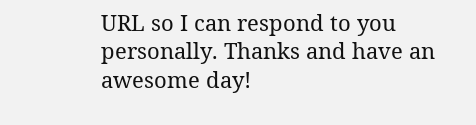URL so I can respond to you personally. Thanks and have an awesome day!